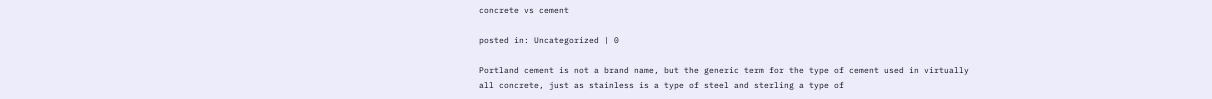concrete vs cement

posted in: Uncategorized | 0

Portland cement is not a brand name, but the generic term for the type of cement used in virtually all concrete, just as stainless is a type of steel and sterling a type of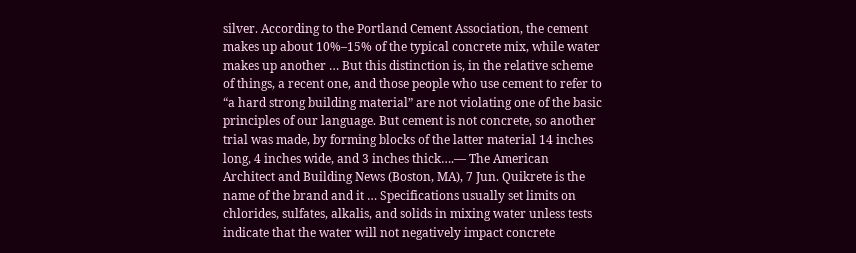silver. According to the Portland Cement Association, the cement makes up about 10%–15% of the typical concrete mix, while water makes up another … But this distinction is, in the relative scheme of things, a recent one, and those people who use cement to refer to “a hard strong building material” are not violating one of the basic principles of our language. But cement is not concrete, so another trial was made, by forming blocks of the latter material 14 inches long, 4 inches wide, and 3 inches thick….— The American Architect and Building News (Boston, MA), 7 Jun. Quikrete is the name of the brand and it … Specifications usually set limits on chlorides, sulfates, alkalis, and solids in mixing water unless tests indicate that the water will not negatively impact concrete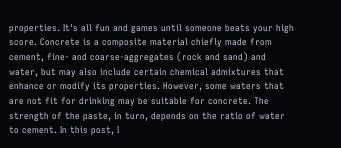properties. It's all fun and games until someone beats your high score. Concrete is a composite material chiefly made from cement, fine- and coarse-aggregates (rock and sand) and water, but may also include certain chemical admixtures that enhance or modify its properties. However, some waters that are not fit for drinking may be suitable for concrete. The strength of the paste, in turn, depends on the ratio of water to cement. In this post, I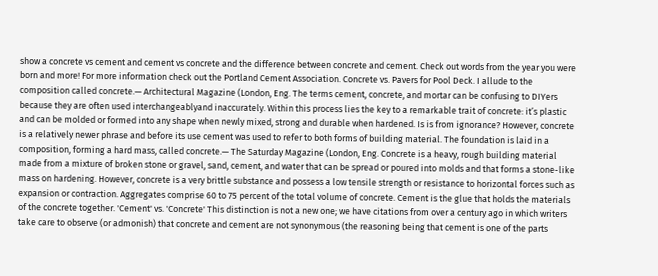show a concrete vs cement and cement vs concrete and the difference between concrete and cement. Check out words from the year you were born and more! For more information check out the Portland Cement Association. Concrete vs. Pavers for Pool Deck. I allude to the composition called concrete.— Architectural Magazine (London, Eng. The terms cement, concrete, and mortar can be confusing to DIYers because they are often used interchangeablyand inaccurately. Within this process lies the key to a remarkable trait of concrete: it’s plastic and can be molded or formed into any shape when newly mixed, strong and durable when hardened. Is is from ignorance? However, concrete is a relatively newer phrase and before its use cement was used to refer to both forms of building material. The foundation is laid in a composition, forming a hard mass, called concrete.— The Saturday Magazine (London, Eng. Concrete is a heavy, rough building material made from a mixture of broken stone or gravel, sand, cement, and water that can be spread or poured into molds and that forms a stone-like mass on hardening. However, concrete is a very brittle substance and possess a low tensile strength or resistance to horizontal forces such as expansion or contraction. Aggregates comprise 60 to 75 percent of the total volume of concrete. Cement is the glue that holds the materials of the concrete together. 'Cement' vs. 'Concrete' This distinction is not a new one; we have citations from over a century ago in which writers take care to observe (or admonish) that concrete and cement are not synonymous (the reasoning being that cement is one of the parts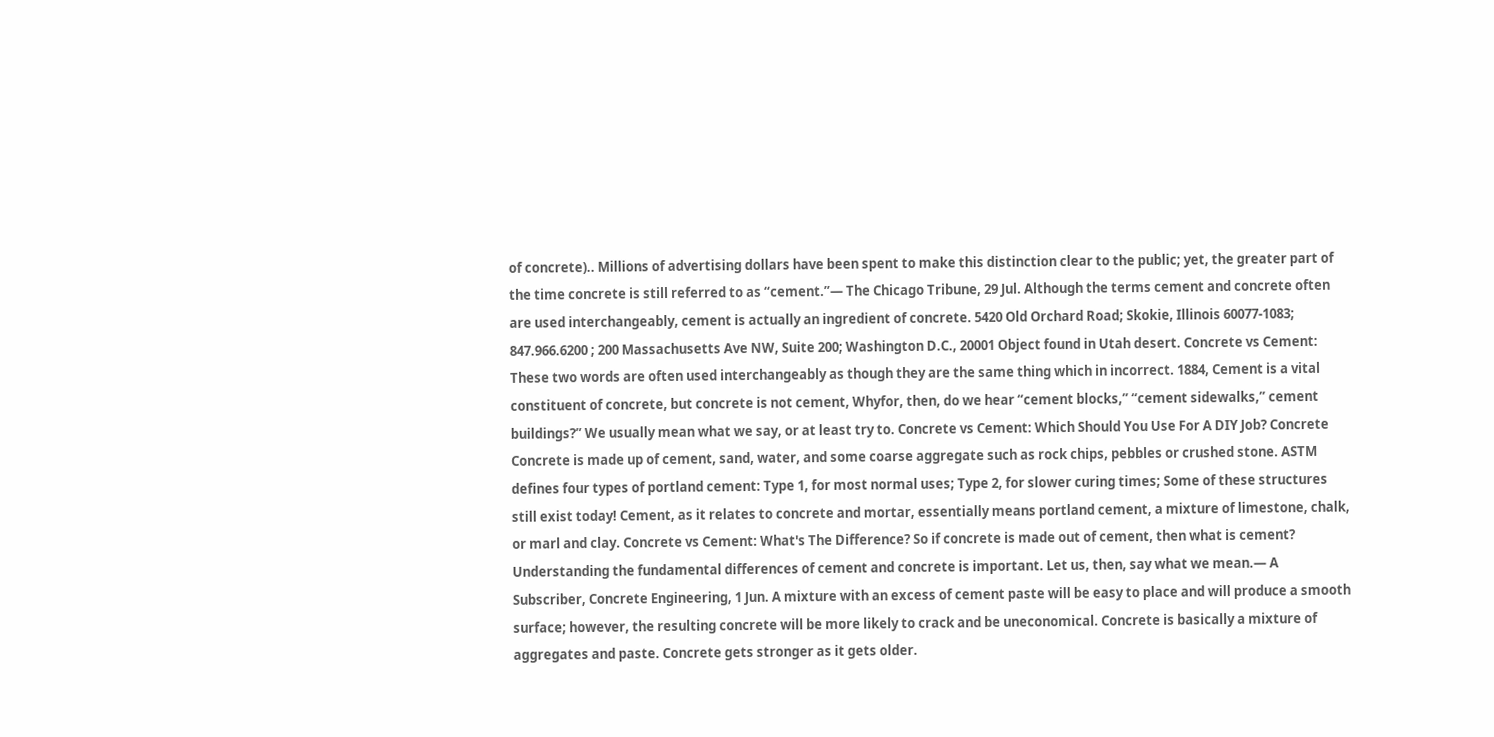of concrete).. Millions of advertising dollars have been spent to make this distinction clear to the public; yet, the greater part of the time concrete is still referred to as “cement.”— The Chicago Tribune, 29 Jul. Although the terms cement and concrete often are used interchangeably, cement is actually an ingredient of concrete. 5420 Old Orchard Road; Skokie, Illinois 60077-1083; 847.966.6200 ; 200 Massachusetts Ave NW, Suite 200; Washington D.C., 20001 Object found in Utah desert. Concrete vs Cement: These two words are often used interchangeably as though they are the same thing which in incorrect. 1884, Cement is a vital constituent of concrete, but concrete is not cement, Whyfor, then, do we hear “cement blocks,” “cement sidewalks,” cement buildings?” We usually mean what we say, or at least try to. Concrete vs Cement: Which Should You Use For A DIY Job? Concrete Concrete is made up of cement, sand, water, and some coarse aggregate such as rock chips, pebbles or crushed stone. ASTM defines four types of portland cement: Type 1, for most normal uses; Type 2, for slower curing times; Some of these structures still exist today! Cement, as it relates to concrete and mortar, essentially means portland cement, a mixture of limestone, chalk, or marl and clay. Concrete vs Cement: What's The Difference? So if concrete is made out of cement, then what is cement? Understanding the fundamental differences of cement and concrete is important. Let us, then, say what we mean.— A Subscriber, Concrete Engineering, 1 Jun. A mixture with an excess of cement paste will be easy to place and will produce a smooth surface; however, the resulting concrete will be more likely to crack and be uneconomical. Concrete is basically a mixture of aggregates and paste. Concrete gets stronger as it gets older.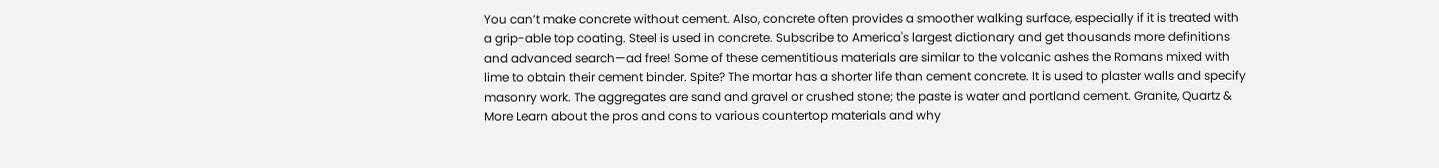You can’t make concrete without cement. Also, concrete often provides a smoother walking surface, especially if it is treated with a grip-able top coating. Steel is used in concrete. Subscribe to America's largest dictionary and get thousands more definitions and advanced search—ad free! Some of these cementitious materials are similar to the volcanic ashes the Romans mixed with lime to obtain their cement binder. Spite? The mortar has a shorter life than cement concrete. It is used to plaster walls and specify masonry work. The aggregates are sand and gravel or crushed stone; the paste is water and portland cement. Granite, Quartz & More Learn about the pros and cons to various countertop materials and why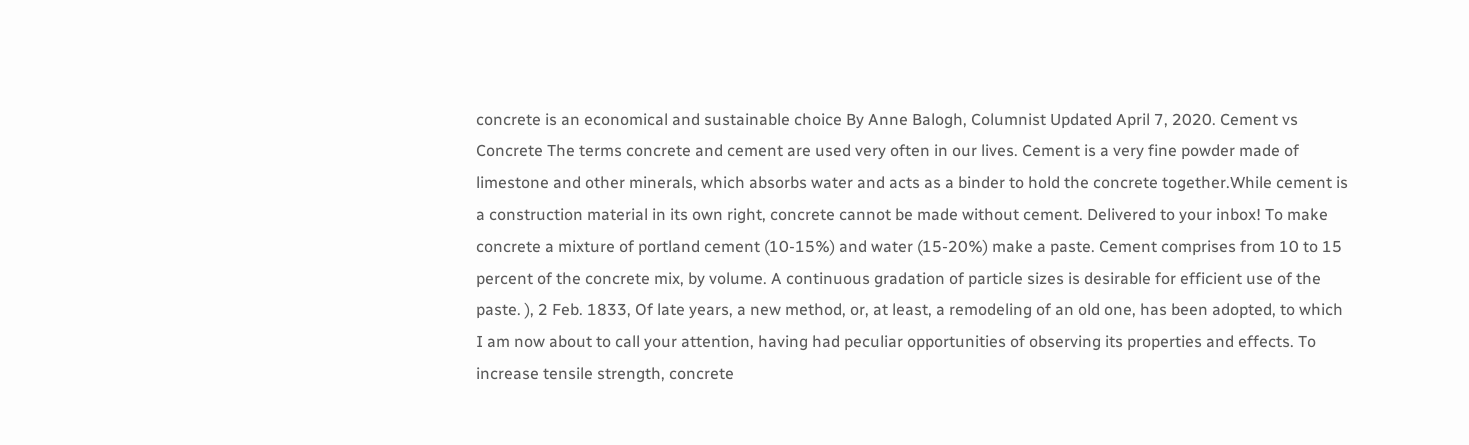concrete is an economical and sustainable choice By Anne Balogh, Columnist Updated April 7, 2020. Cement vs Concrete The terms concrete and cement are used very often in our lives. Cement is a very fine powder made of limestone and other minerals, which absorbs water and acts as a binder to hold the concrete together.While cement is a construction material in its own right, concrete cannot be made without cement. Delivered to your inbox! To make concrete a mixture of portland cement (10-15%) and water (15-20%) make a paste. Cement comprises from 10 to 15 percent of the concrete mix, by volume. A continuous gradation of particle sizes is desirable for efficient use of the paste. ), 2 Feb. 1833, Of late years, a new method, or, at least, a remodeling of an old one, has been adopted, to which I am now about to call your attention, having had peculiar opportunities of observing its properties and effects. To increase tensile strength, concrete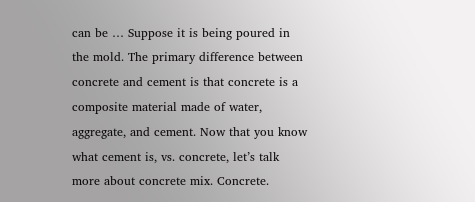can be … Suppose it is being poured in the mold. The primary difference between concrete and cement is that concrete is a composite material made of water, aggregate, and cement. Now that you know what cement is, vs. concrete, let’s talk more about concrete mix. Concrete.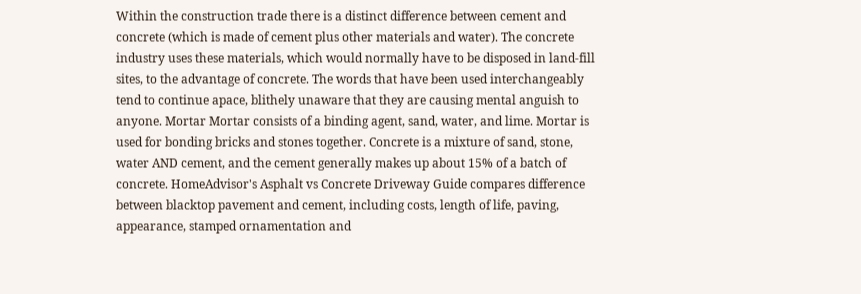Within the construction trade there is a distinct difference between cement and concrete (which is made of cement plus other materials and water). The concrete industry uses these materials, which would normally have to be disposed in land-fill sites, to the advantage of concrete. The words that have been used interchangeably tend to continue apace, blithely unaware that they are causing mental anguish to anyone. Mortar Mortar consists of a binding agent, sand, water, and lime. Mortar is used for bonding bricks and stones together. Concrete is a mixture of sand, stone, water AND cement, and the cement generally makes up about 15% of a batch of concrete. HomeAdvisor's Asphalt vs Concrete Driveway Guide compares difference between blacktop pavement and cement, including costs, length of life, paving, appearance, stamped ornamentation and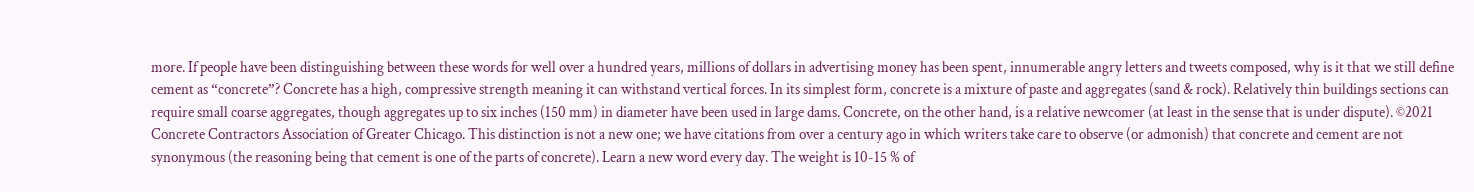more. If people have been distinguishing between these words for well over a hundred years, millions of dollars in advertising money has been spent, innumerable angry letters and tweets composed, why is it that we still define cement as “concrete”? Concrete has a high, compressive strength meaning it can withstand vertical forces. In its simplest form, concrete is a mixture of paste and aggregates (sand & rock). Relatively thin buildings sections can require small coarse aggregates, though aggregates up to six inches (150 mm) in diameter have been used in large dams. Concrete, on the other hand, is a relative newcomer (at least in the sense that is under dispute). ©2021 Concrete Contractors Association of Greater Chicago. This distinction is not a new one; we have citations from over a century ago in which writers take care to observe (or admonish) that concrete and cement are not synonymous (the reasoning being that cement is one of the parts of concrete). Learn a new word every day. The weight is 10-15 % of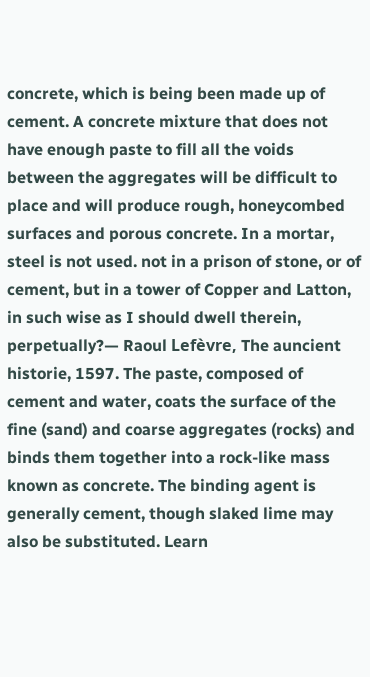concrete, which is being been made up of cement. A concrete mixture that does not have enough paste to fill all the voids between the aggregates will be difficult to place and will produce rough, honeycombed surfaces and porous concrete. In a mortar, steel is not used. not in a prison of stone, or of cement, but in a tower of Copper and Latton, in such wise as I should dwell therein, perpetually?— Raoul Lefèvre, The auncient historie, 1597. The paste, composed of cement and water, coats the surface of the fine (sand) and coarse aggregates (rocks) and binds them together into a rock-like mass known as concrete. The binding agent is generally cement, though slaked lime may also be substituted. Learn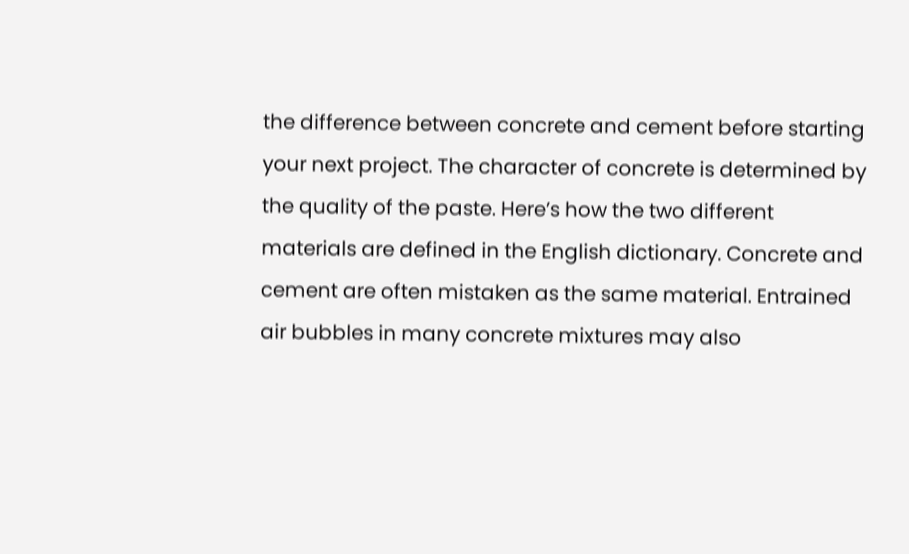the difference between concrete and cement before starting your next project. The character of concrete is determined by the quality of the paste. Here’s how the two different materials are defined in the English dictionary. Concrete and cement are often mistaken as the same material. Entrained air bubbles in many concrete mixtures may also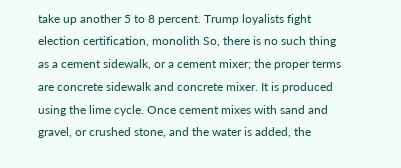take up another 5 to 8 percent. Trump loyalists fight election certification, monolith So, there is no such thing as a cement sidewalk, or a cement mixer; the proper terms are concrete sidewalk and concrete mixer. It is produced using the lime cycle. Once cement mixes with sand and gravel, or crushed stone, and the water is added, the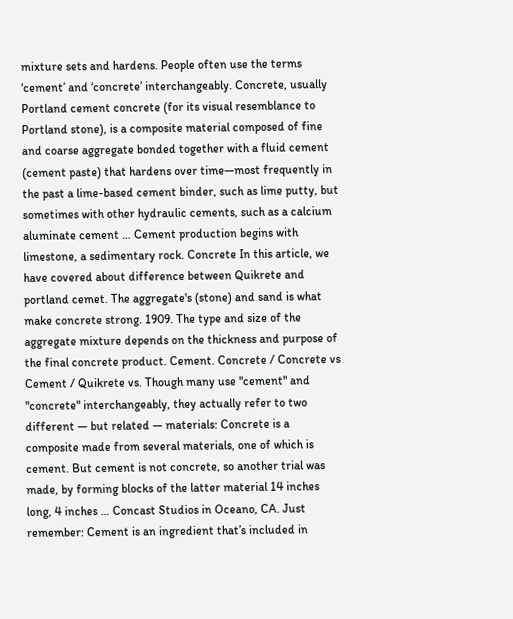mixture sets and hardens. People often use the terms ‘cement’ and ‘concrete’ interchangeably. Concrete, usually Portland cement concrete (for its visual resemblance to Portland stone), is a composite material composed of fine and coarse aggregate bonded together with a fluid cement (cement paste) that hardens over time—most frequently in the past a lime-based cement binder, such as lime putty, but sometimes with other hydraulic cements, such as a calcium aluminate cement … Cement production begins with limestone, a sedimentary rock. Concrete In this article, we have covered about difference between Quikrete and portland cemet. The aggregate's (stone) and sand is what make concrete strong. 1909. The type and size of the aggregate mixture depends on the thickness and purpose of the final concrete product. Cement. Concrete / Concrete vs Cement / Quikrete vs. Though many use "cement" and "concrete" interchangeably, they actually refer to two different — but related — materials: Concrete is a composite made from several materials, one of which is cement. But cement is not concrete, so another trial was made, by forming blocks of the latter material 14 inches long, 4 inches … Concast Studios in Oceano, CA. Just remember: Cement is an ingredient that’s included in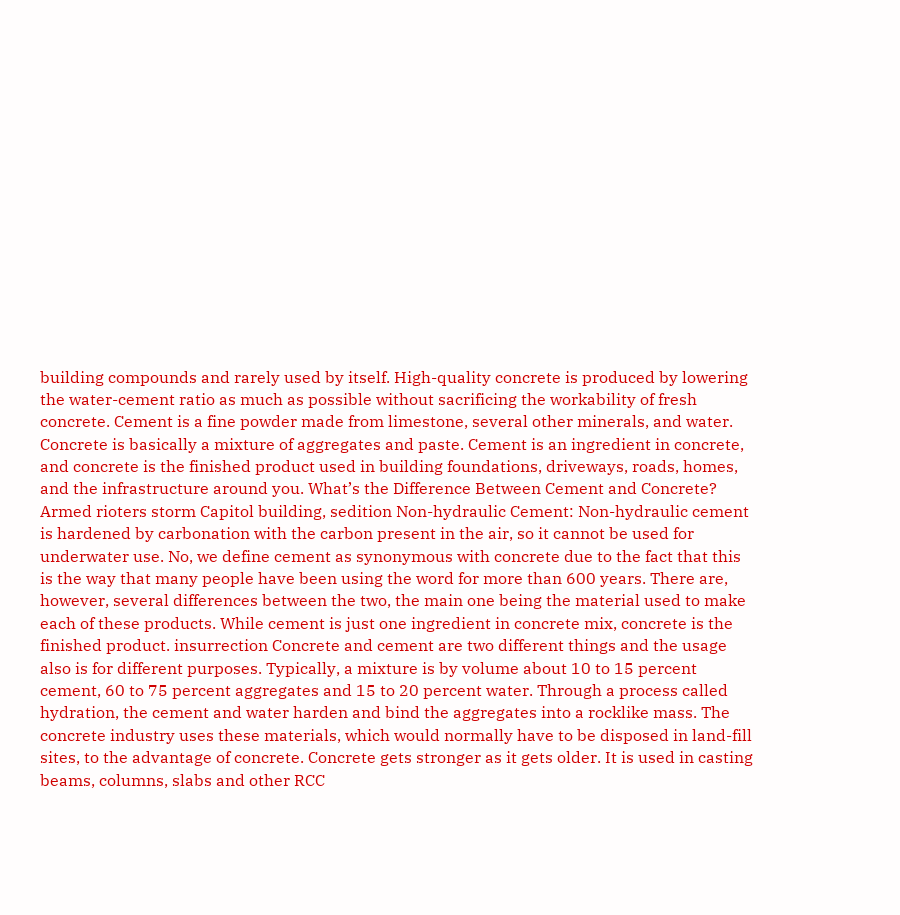building compounds and rarely used by itself. High-quality concrete is produced by lowering the water-cement ratio as much as possible without sacrificing the workability of fresh concrete. Cement is a fine powder made from limestone, several other minerals, and water. Concrete is basically a mixture of aggregates and paste. Cement is an ingredient in concrete, and concrete is the finished product used in building foundations, driveways, roads, homes, and the infrastructure around you. What’s the Difference Between Cement and Concrete? Armed rioters storm Capitol building, sedition Non-hydraulic Cement: Non-hydraulic cement is hardened by carbonation with the carbon present in the air, so it cannot be used for underwater use. No, we define cement as synonymous with concrete due to the fact that this is the way that many people have been using the word for more than 600 years. There are, however, several differences between the two, the main one being the material used to make each of these products. While cement is just one ingredient in concrete mix, concrete is the finished product. insurrection Concrete and cement are two different things and the usage also is for different purposes. Typically, a mixture is by volume about 10 to 15 percent cement, 60 to 75 percent aggregates and 15 to 20 percent water. Through a process called hydration, the cement and water harden and bind the aggregates into a rocklike mass. The concrete industry uses these materials, which would normally have to be disposed in land-fill sites, to the advantage of concrete. Concrete gets stronger as it gets older. It is used in casting beams, columns, slabs and other RCC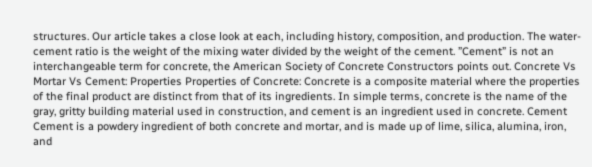structures. Our article takes a close look at each, including history, composition, and production. The water-cement ratio is the weight of the mixing water divided by the weight of the cement. ”Cement” is not an interchangeable term for concrete, the American Society of Concrete Constructors points out. Concrete Vs Mortar Vs Cement: Properties Properties of Concrete: Concrete is a composite material where the properties of the final product are distinct from that of its ingredients. In simple terms, concrete is the name of the gray, gritty building material used in construction, and cement is an ingredient used in concrete. Cement Cement is a powdery ingredient of both concrete and mortar, and is made up of lime, silica, alumina, iron, and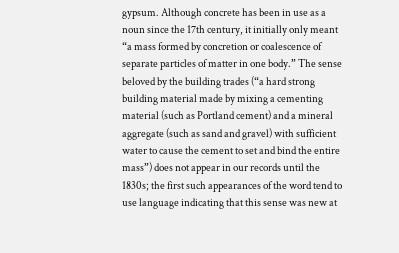gypsum. Although concrete has been in use as a noun since the 17th century, it initially only meant “a mass formed by concretion or coalescence of separate particles of matter in one body.” The sense beloved by the building trades (“a hard strong building material made by mixing a cementing material (such as Portland cement) and a mineral aggregate (such as sand and gravel) with sufficient water to cause the cement to set and bind the entire mass”) does not appear in our records until the 1830s; the first such appearances of the word tend to use language indicating that this sense was new at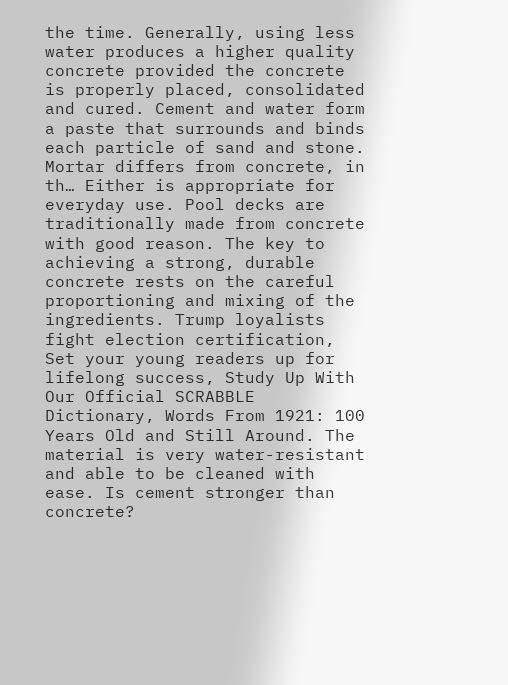the time. Generally, using less water produces a higher quality concrete provided the concrete is properly placed, consolidated and cured. Cement and water form a paste that surrounds and binds each particle of sand and stone. Mortar differs from concrete, in th… Either is appropriate for everyday use. Pool decks are traditionally made from concrete with good reason. The key to achieving a strong, durable concrete rests on the careful proportioning and mixing of the ingredients. Trump loyalists fight election certification, Set your young readers up for lifelong success, Study Up With Our Official SCRABBLE Dictionary, Words From 1921: 100 Years Old and Still Around. The material is very water-resistant and able to be cleaned with ease. Is cement stronger than concrete?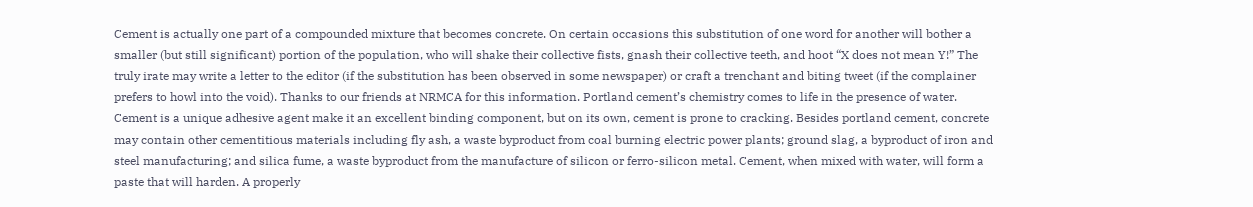Cement is actually one part of a compounded mixture that becomes concrete. On certain occasions this substitution of one word for another will bother a smaller (but still significant) portion of the population, who will shake their collective fists, gnash their collective teeth, and hoot “X does not mean Y!” The truly irate may write a letter to the editor (if the substitution has been observed in some newspaper) or craft a trenchant and biting tweet (if the complainer prefers to howl into the void). Thanks to our friends at NRMCA for this information. Portland cement’s chemistry comes to life in the presence of water. Cement is a unique adhesive agent make it an excellent binding component, but on its own, cement is prone to cracking. Besides portland cement, concrete may contain other cementitious materials including fly ash, a waste byproduct from coal burning electric power plants; ground slag, a byproduct of iron and steel manufacturing; and silica fume, a waste byproduct from the manufacture of silicon or ferro-silicon metal. Cement, when mixed with water, will form a paste that will harden. A properly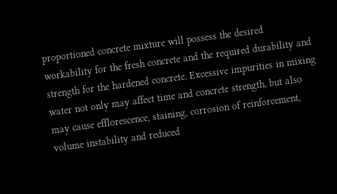proportioned concrete mixture will possess the desired workability for the fresh concrete and the required durability and strength for the hardened concrete. Excessive impurities in mixing water not only may affect time and concrete strength, but also may cause efflorescence, staining, corrosion of reinforcement, volume instability and reduced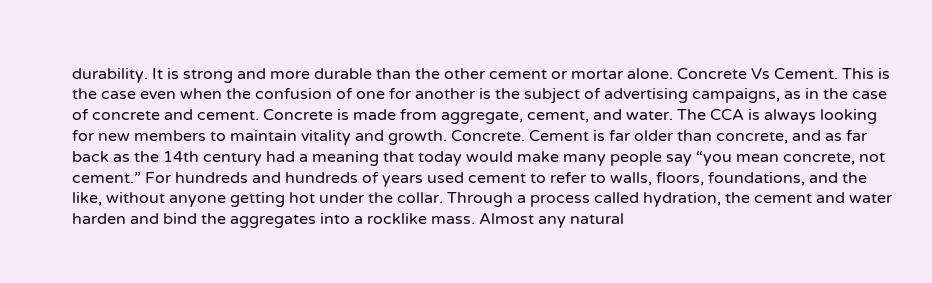durability. It is strong and more durable than the other cement or mortar alone. Concrete Vs Cement. This is the case even when the confusion of one for another is the subject of advertising campaigns, as in the case of concrete and cement. Concrete is made from aggregate, cement, and water. The CCA is always looking for new members to maintain vitality and growth. Concrete. Cement is far older than concrete, and as far back as the 14th century had a meaning that today would make many people say “you mean concrete, not cement.” For hundreds and hundreds of years used cement to refer to walls, floors, foundations, and the like, without anyone getting hot under the collar. Through a process called hydration, the cement and water harden and bind the aggregates into a rocklike mass. Almost any natural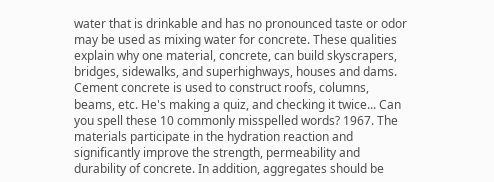water that is drinkable and has no pronounced taste or odor may be used as mixing water for concrete. These qualities explain why one material, concrete, can build skyscrapers, bridges, sidewalks, and superhighways, houses and dams. Cement concrete is used to construct roofs, columns, beams, etc. He's making a quiz, and checking it twice... Can you spell these 10 commonly misspelled words? 1967. The materials participate in the hydration reaction and significantly improve the strength, permeability and durability of concrete. In addition, aggregates should be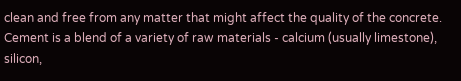clean and free from any matter that might affect the quality of the concrete. Cement is a blend of a variety of raw materials - calcium (usually limestone), silicon,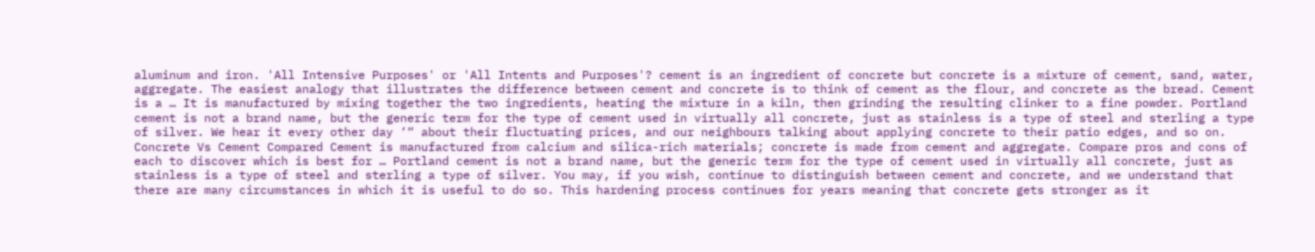aluminum and iron. 'All Intensive Purposes' or 'All Intents and Purposes'? cement is an ingredient of concrete but concrete is a mixture of cement, sand, water, aggregate. The easiest analogy that illustrates the difference between cement and concrete is to think of cement as the flour, and concrete as the bread. Cement is a … It is manufactured by mixing together the two ingredients, heating the mixture in a kiln, then grinding the resulting clinker to a fine powder. Portland cement is not a brand name, but the generic term for the type of cement used in virtually all concrete, just as stainless is a type of steel and sterling a type of silver. We hear it every other day ‘“ about their fluctuating prices, and our neighbours talking about applying concrete to their patio edges, and so on. Concrete Vs Cement Compared Cement is manufactured from calcium and silica-rich materials; concrete is made from cement and aggregate. Compare pros and cons of each to discover which is best for … Portland cement is not a brand name, but the generic term for the type of cement used in virtually all concrete, just as stainless is a type of steel and sterling a type of silver. You may, if you wish, continue to distinguish between cement and concrete, and we understand that there are many circumstances in which it is useful to do so. This hardening process continues for years meaning that concrete gets stronger as it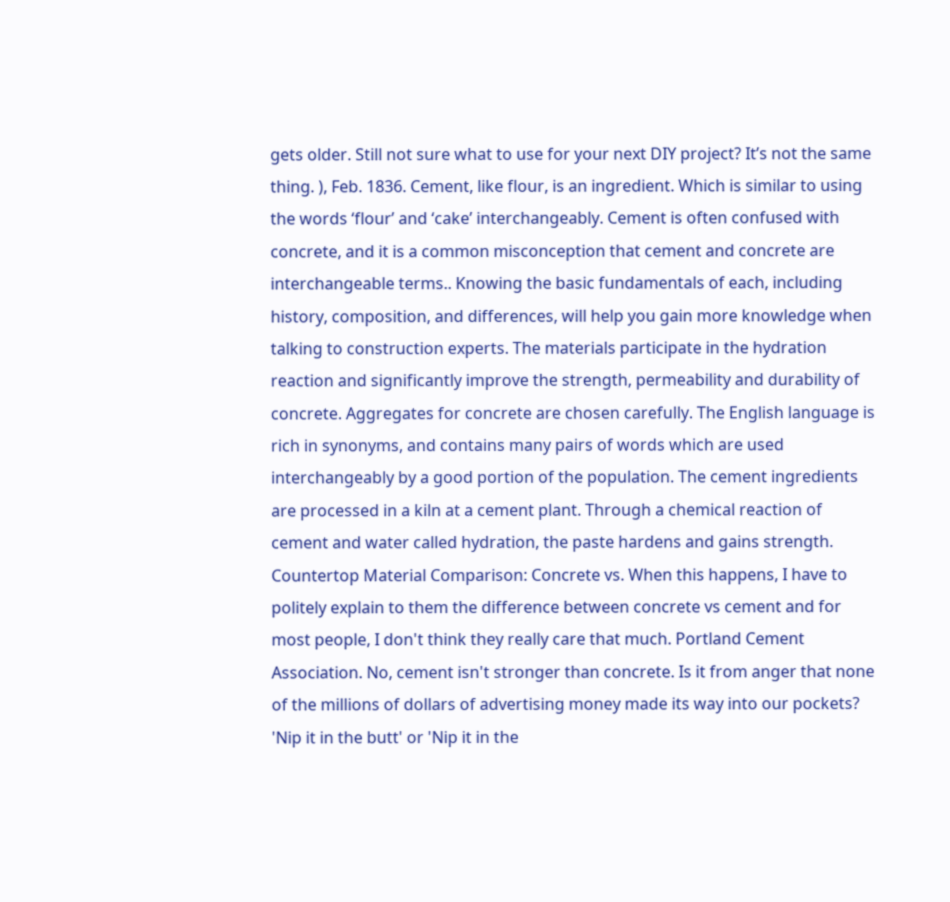gets older. Still not sure what to use for your next DIY project? It’s not the same thing. ), Feb. 1836. Cement, like flour, is an ingredient. Which is similar to using the words ‘flour’ and ‘cake’ interchangeably. Cement is often confused with concrete, and it is a common misconception that cement and concrete are interchangeable terms.. Knowing the basic fundamentals of each, including history, composition, and differences, will help you gain more knowledge when talking to construction experts. The materials participate in the hydration reaction and significantly improve the strength, permeability and durability of concrete. Aggregates for concrete are chosen carefully. The English language is rich in synonyms, and contains many pairs of words which are used interchangeably by a good portion of the population. The cement ingredients are processed in a kiln at a cement plant. Through a chemical reaction of cement and water called hydration, the paste hardens and gains strength. Countertop Material Comparison: Concrete vs. When this happens, I have to politely explain to them the difference between concrete vs cement and for most people, I don't think they really care that much. Portland Cement Association. No, cement isn't stronger than concrete. Is it from anger that none of the millions of dollars of advertising money made its way into our pockets? 'Nip it in the butt' or 'Nip it in the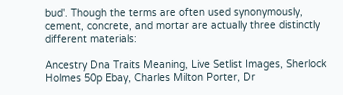bud'. Though the terms are often used synonymously, cement, concrete, and mortar are actually three distinctly different materials:

Ancestry Dna Traits Meaning, Live Setlist Images, Sherlock Holmes 50p Ebay, Charles Milton Porter, Dr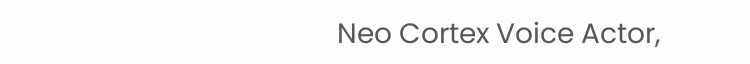Neo Cortex Voice Actor,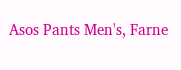Asos Pants Men's, Farne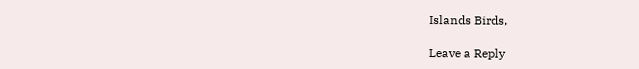Islands Birds,

Leave a Reply